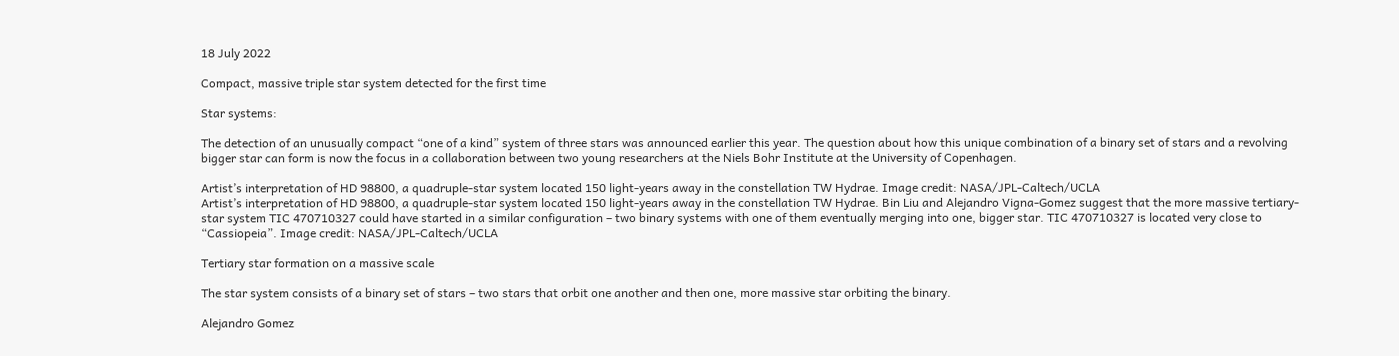18 July 2022

Compact, massive triple star system detected for the first time

Star systems:

The detection of an unusually compact “one of a kind” system of three stars was announced earlier this year. The question about how this unique combination of a binary set of stars and a revolving bigger star can form is now the focus in a collaboration between two young researchers at the Niels Bohr Institute at the University of Copenhagen.

Artist’s interpretation of HD 98800, a quadruple-star system located 150 light-years away in the constellation TW Hydrae. Image credit: NASA/JPL-Caltech/UCLA
Artist’s interpretation of HD 98800, a quadruple-star system located 150 light-years away in the constellation TW Hydrae. Bin Liu and Alejandro Vigna-Gomez suggest that the more massive tertiary-star system TIC 470710327 could have started in a similar configuration – two binary systems with one of them eventually merging into one, bigger star. TIC 470710327 is located very close to “Cassiopeia”. Image credit: NASA/JPL-Caltech/UCLA

Tertiary star formation on a massive scale

The star system consists of a binary set of stars – two stars that orbit one another and then one, more massive star orbiting the binary.

Alejandro Gomez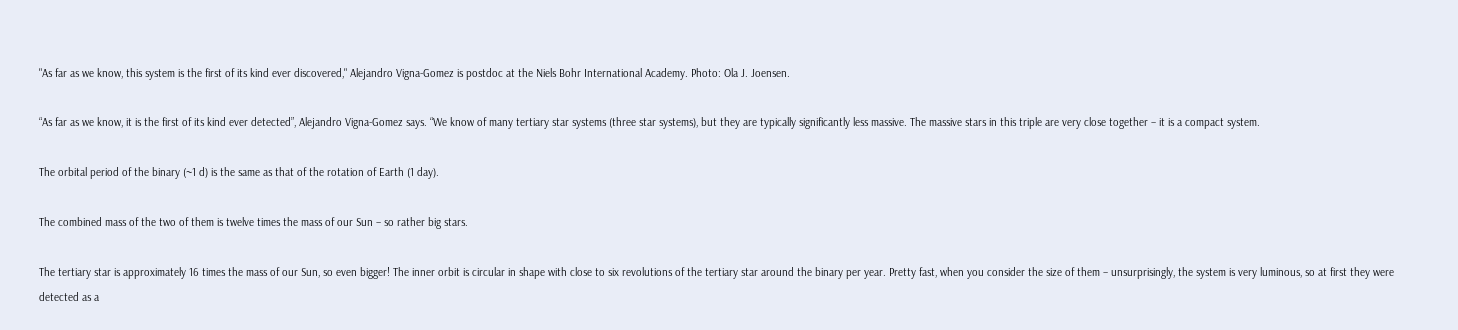"As far as we know, this system is the first of its kind ever discovered," Alejandro Vigna-Gomez is postdoc at the Niels Bohr International Academy. Photo: Ola J. Joensen.

“As far as we know, it is the first of its kind ever detected”, Alejandro Vigna-Gomez says. “We know of many tertiary star systems (three star systems), but they are typically significantly less massive. The massive stars in this triple are very close together – it is a compact system.

The orbital period of the binary (~1 d) is the same as that of the rotation of Earth (1 day).

The combined mass of the two of them is twelve times the mass of our Sun – so rather big stars.

The tertiary star is approximately 16 times the mass of our Sun, so even bigger! The inner orbit is circular in shape with close to six revolutions of the tertiary star around the binary per year. Pretty fast, when you consider the size of them – unsurprisingly, the system is very luminous, so at first they were detected as a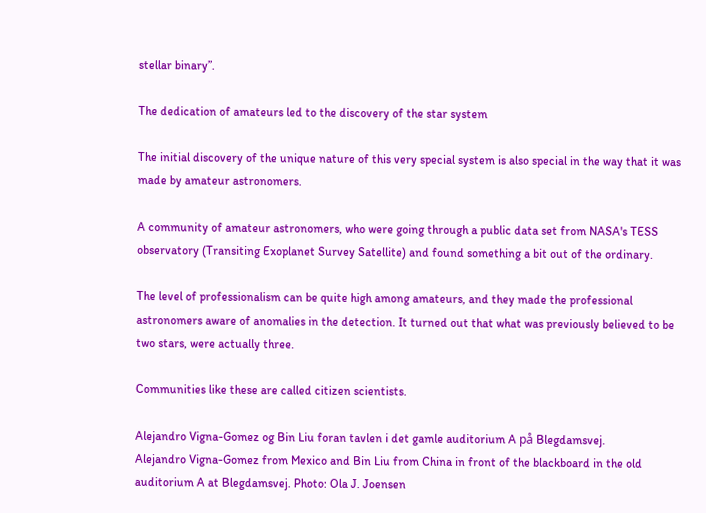stellar binary”.

The dedication of amateurs led to the discovery of the star system

The initial discovery of the unique nature of this very special system is also special in the way that it was made by amateur astronomers.

A community of amateur astronomers, who were going through a public data set from NASA's TESS observatory (Transiting Exoplanet Survey Satellite) and found something a bit out of the ordinary.

The level of professionalism can be quite high among amateurs, and they made the professional astronomers aware of anomalies in the detection. It turned out that what was previously believed to be two stars, were actually three.

Communities like these are called citizen scientists.

Alejandro Vigna-Gomez og Bin Liu foran tavlen i det gamle auditorium A på Blegdamsvej.
Alejandro Vigna-Gomez from Mexico and Bin Liu from China in front of the blackboard in the old auditorium A at Blegdamsvej. Photo: Ola J. Joensen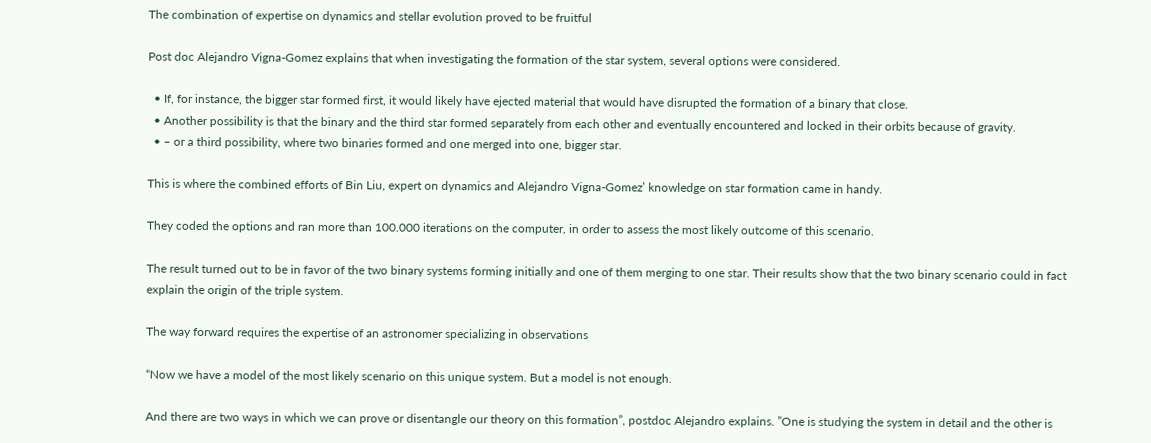The combination of expertise on dynamics and stellar evolution proved to be fruitful

Post doc Alejandro Vigna-Gomez explains that when investigating the formation of the star system, several options were considered.

  • If, for instance, the bigger star formed first, it would likely have ejected material that would have disrupted the formation of a binary that close.
  • Another possibility is that the binary and the third star formed separately from each other and eventually encountered and locked in their orbits because of gravity.
  • – or a third possibility, where two binaries formed and one merged into one, bigger star.

This is where the combined efforts of Bin Liu, expert on dynamics and Alejandro Vigna-Gomez’ knowledge on star formation came in handy.

They coded the options and ran more than 100.000 iterations on the computer, in order to assess the most likely outcome of this scenario.

The result turned out to be in favor of the two binary systems forming initially and one of them merging to one star. Their results show that the two binary scenario could in fact explain the origin of the triple system.

The way forward requires the expertise of an astronomer specializing in observations

“Now we have a model of the most likely scenario on this unique system. But a model is not enough.

And there are two ways in which we can prove or disentangle our theory on this formation”, postdoc Alejandro explains. ”One is studying the system in detail and the other is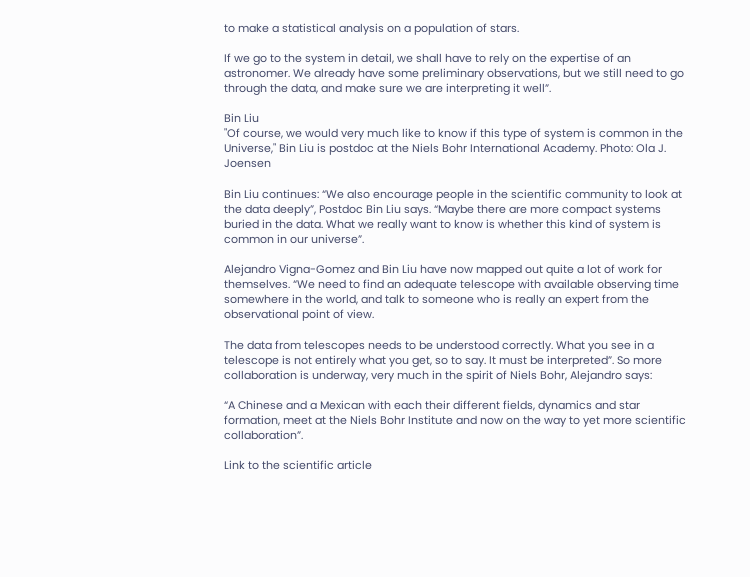to make a statistical analysis on a population of stars.

If we go to the system in detail, we shall have to rely on the expertise of an astronomer. We already have some preliminary observations, but we still need to go through the data, and make sure we are interpreting it well”.

Bin Liu
"Of course, we would very much like to know if this type of system is common in the Universe," Bin Liu is postdoc at the Niels Bohr International Academy. Photo: Ola J. Joensen

Bin Liu continues: “We also encourage people in the scientific community to look at the data deeply”, Postdoc Bin Liu says. “Maybe there are more compact systems buried in the data. What we really want to know is whether this kind of system is common in our universe”.

Alejandro Vigna-Gomez and Bin Liu have now mapped out quite a lot of work for themselves. “We need to find an adequate telescope with available observing time somewhere in the world, and talk to someone who is really an expert from the observational point of view.

The data from telescopes needs to be understood correctly. What you see in a telescope is not entirely what you get, so to say. It must be interpreted”. So more collaboration is underway, very much in the spirit of Niels Bohr, Alejandro says:

“A Chinese and a Mexican with each their different fields, dynamics and star formation, meet at the Niels Bohr Institute and now on the way to yet more scientific collaboration”.

Link to the scientific article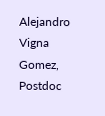Alejandro Vigna Gomez, Postdoc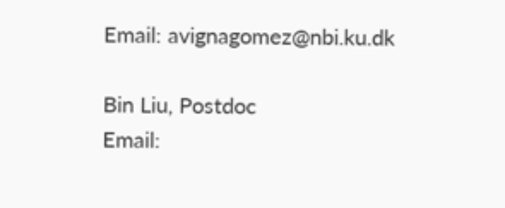Email: avignagomez@nbi.ku.dk

Bin Liu, Postdoc
Email: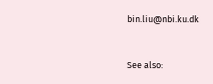bin.liu@nbi.ku.dk


See also: